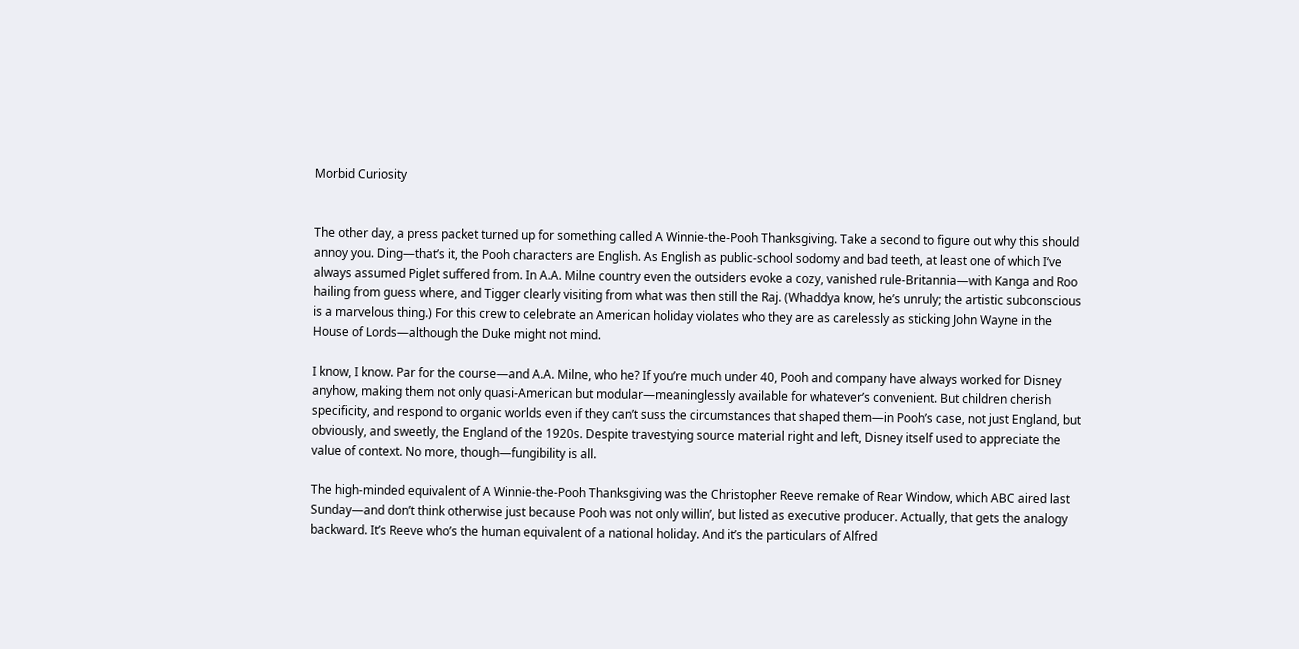Morbid Curiosity


The other day, a press packet turned up for something called A Winnie-the-Pooh Thanksgiving. Take a second to figure out why this should annoy you. Ding—that’s it, the Pooh characters are English. As English as public-school sodomy and bad teeth, at least one of which I’ve always assumed Piglet suffered from. In A.A. Milne country even the outsiders evoke a cozy, vanished rule-Britannia—with Kanga and Roo hailing from guess where, and Tigger clearly visiting from what was then still the Raj. (Whaddya know, he’s unruly; the artistic subconscious is a marvelous thing.) For this crew to celebrate an American holiday violates who they are as carelessly as sticking John Wayne in the House of Lords—although the Duke might not mind.

I know, I know. Par for the course—and A.A. Milne, who he? If you’re much under 40, Pooh and company have always worked for Disney anyhow, making them not only quasi-American but modular—meaninglessly available for whatever’s convenient. But children cherish specificity, and respond to organic worlds even if they can’t suss the circumstances that shaped them—in Pooh’s case, not just England, but obviously, and sweetly, the England of the 1920s. Despite travestying source material right and left, Disney itself used to appreciate the value of context. No more, though—fungibility is all.

The high-minded equivalent of A Winnie-the-Pooh Thanksgiving was the Christopher Reeve remake of Rear Window, which ABC aired last Sunday—and don’t think otherwise just because Pooh was not only willin’, but listed as executive producer. Actually, that gets the analogy backward. It’s Reeve who’s the human equivalent of a national holiday. And it’s the particulars of Alfred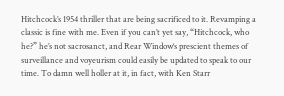Hitchcock’s 1954 thriller that are being sacrificed to it. Revamping a classic is fine with me. Even if you can’t yet say, “Hitchcock, who he?” he’s not sacrosanct, and Rear Window‘s prescient themes of surveillance and voyeurism could easily be updated to speak to our time. To damn well holler at it, in fact, with Ken Starr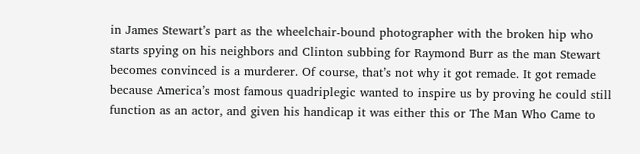in James Stewart’s part as the wheelchair-bound photographer with the broken hip who starts spying on his neighbors and Clinton subbing for Raymond Burr as the man Stewart becomes convinced is a murderer. Of course, that’s not why it got remade. It got remade because America’s most famous quadriplegic wanted to inspire us by proving he could still function as an actor, and given his handicap it was either this or The Man Who Came to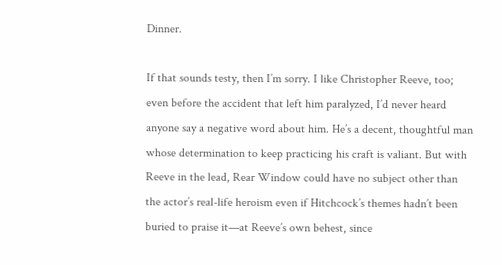Dinner.

If that sounds testy, then I’m sorry. I like Christopher Reeve, too; even before the accident that left him paralyzed, I’d never heard anyone say a negative word about him. He’s a decent, thoughtful man whose determination to keep practicing his craft is valiant. But with Reeve in the lead, Rear Window could have no subject other than the actor’s real-life heroism even if Hitchcock’s themes hadn’t been buried to praise it—at Reeve’s own behest, since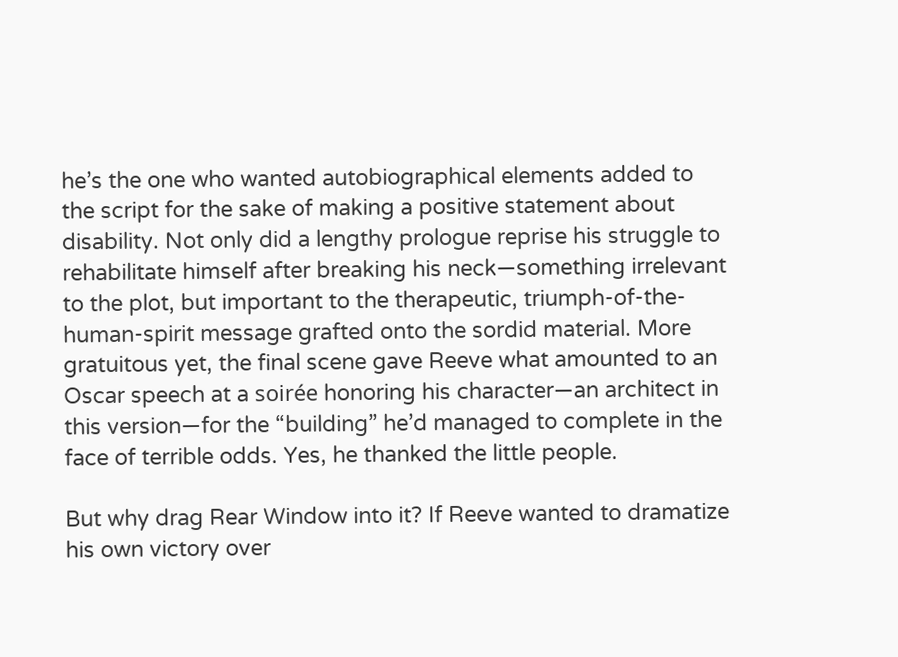he’s the one who wanted autobiographical elements added to the script for the sake of making a positive statement about disability. Not only did a lengthy prologue reprise his struggle to rehabilitate himself after breaking his neck—something irrelevant to the plot, but important to the therapeutic, triumph-of-the-human-spirit message grafted onto the sordid material. More gratuitous yet, the final scene gave Reeve what amounted to an Oscar speech at a soirée honoring his character—an architect in this version—for the “building” he’d managed to complete in the face of terrible odds. Yes, he thanked the little people.

But why drag Rear Window into it? If Reeve wanted to dramatize his own victory over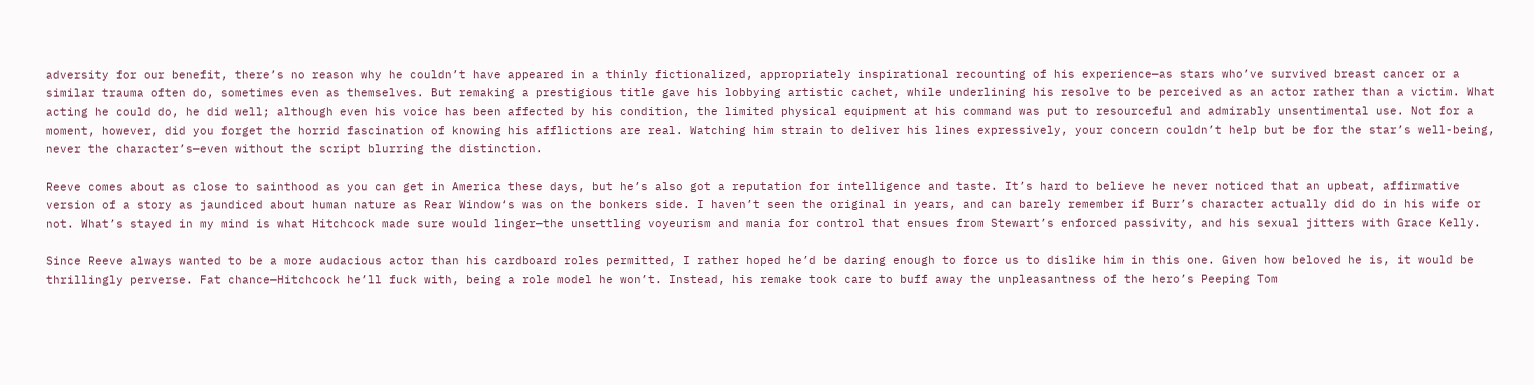adversity for our benefit, there’s no reason why he couldn’t have appeared in a thinly fictionalized, appropriately inspirational recounting of his experience—as stars who’ve survived breast cancer or a similar trauma often do, sometimes even as themselves. But remaking a prestigious title gave his lobbying artistic cachet, while underlining his resolve to be perceived as an actor rather than a victim. What acting he could do, he did well; although even his voice has been affected by his condition, the limited physical equipment at his command was put to resourceful and admirably unsentimental use. Not for a moment, however, did you forget the horrid fascination of knowing his afflictions are real. Watching him strain to deliver his lines expressively, your concern couldn’t help but be for the star’s well-being, never the character’s—even without the script blurring the distinction.

Reeve comes about as close to sainthood as you can get in America these days, but he’s also got a reputation for intelligence and taste. It’s hard to believe he never noticed that an upbeat, affirmative version of a story as jaundiced about human nature as Rear Window‘s was on the bonkers side. I haven’t seen the original in years, and can barely remember if Burr’s character actually did do in his wife or not. What’s stayed in my mind is what Hitchcock made sure would linger—the unsettling voyeurism and mania for control that ensues from Stewart’s enforced passivity, and his sexual jitters with Grace Kelly.

Since Reeve always wanted to be a more audacious actor than his cardboard roles permitted, I rather hoped he’d be daring enough to force us to dislike him in this one. Given how beloved he is, it would be thrillingly perverse. Fat chance—Hitchcock he’ll fuck with, being a role model he won’t. Instead, his remake took care to buff away the unpleasantness of the hero’s Peeping Tom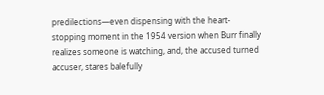predilections—even dispensing with the heart-stopping moment in the 1954 version when Burr finally realizes someone is watching, and, the accused turned accuser, stares balefully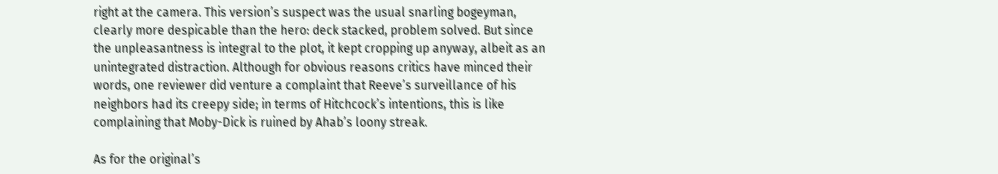right at the camera. This version’s suspect was the usual snarling bogeyman, clearly more despicable than the hero: deck stacked, problem solved. But since the unpleasantness is integral to the plot, it kept cropping up anyway, albeit as an unintegrated distraction. Although for obvious reasons critics have minced their words, one reviewer did venture a complaint that Reeve’s surveillance of his neighbors had its creepy side; in terms of Hitchcock’s intentions, this is like complaining that Moby-Dick is ruined by Ahab’s loony streak.

As for the original’s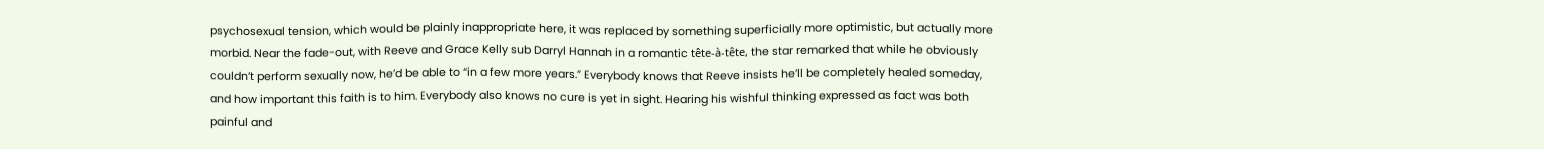psychosexual tension, which would be plainly inappropriate here, it was replaced by something superficially more optimistic, but actually more morbid. Near the fade-out, with Reeve and Grace Kelly sub Darryl Hannah in a romantic tête-à-tête, the star remarked that while he obviously couldn’t perform sexually now, he’d be able to “in a few more years.” Everybody knows that Reeve insists he’ll be completely healed someday, and how important this faith is to him. Everybody also knows no cure is yet in sight. Hearing his wishful thinking expressed as fact was both painful and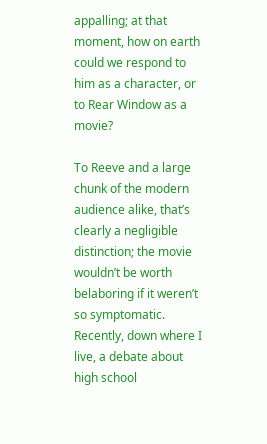appalling; at that moment, how on earth could we respond to him as a character, or to Rear Window as a movie?

To Reeve and a large chunk of the modern audience alike, that’s clearly a negligible distinction; the movie wouldn’t be worth belaboring if it weren’t so symptomatic. Recently, down where I live, a debate about high school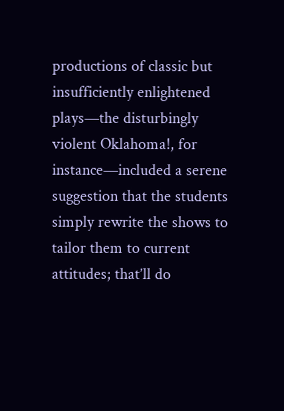productions of classic but insufficiently enlightened plays—the disturbingly violent Oklahoma!, for instance—included a serene suggestion that the students simply rewrite the shows to tailor them to current attitudes; that’ll do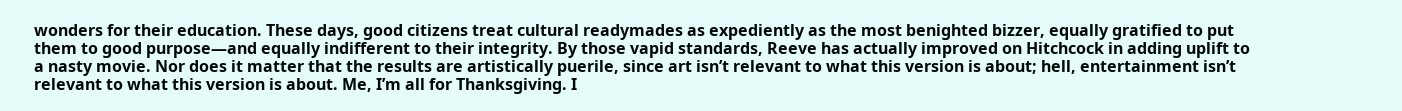wonders for their education. These days, good citizens treat cultural readymades as expediently as the most benighted bizzer, equally gratified to put them to good purpose—and equally indifferent to their integrity. By those vapid standards, Reeve has actually improved on Hitchcock in adding uplift to a nasty movie. Nor does it matter that the results are artistically puerile, since art isn’t relevant to what this version is about; hell, entertainment isn’t relevant to what this version is about. Me, I’m all for Thanksgiving. I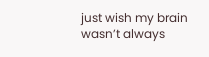just wish my brain wasn’t always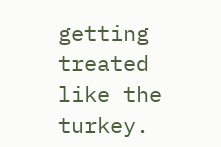getting treated like the turkey.